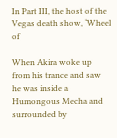In Part III, the host of the Vegas death show, ‘Wheel of

When Akira woke up from his trance and saw he was inside a Humongous Mecha and surrounded by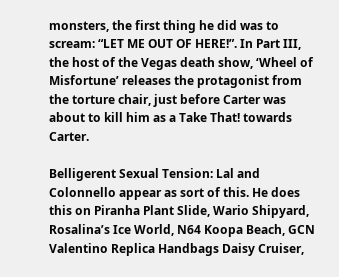monsters, the first thing he did was to scream: “LET ME OUT OF HERE!”. In Part III, the host of the Vegas death show, ‘Wheel of Misfortune’ releases the protagonist from the torture chair, just before Carter was about to kill him as a Take That! towards Carter.

Belligerent Sexual Tension: Lal and Colonnello appear as sort of this. He does this on Piranha Plant Slide, Wario Shipyard, Rosalina’s Ice World, N64 Koopa Beach, GCN Valentino Replica Handbags Daisy Cruiser,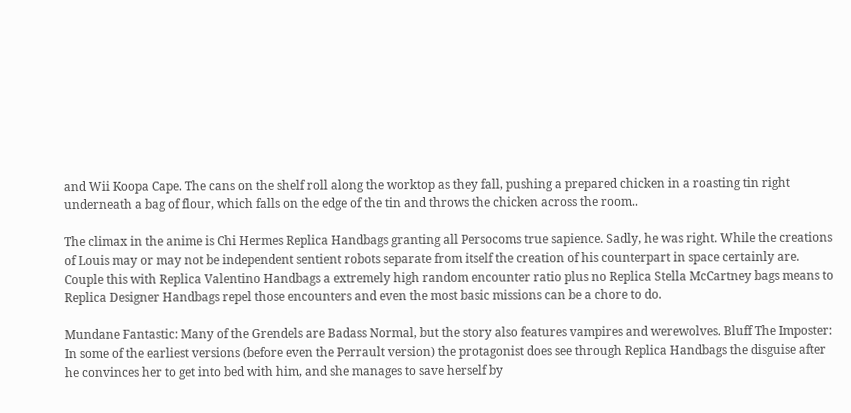and Wii Koopa Cape. The cans on the shelf roll along the worktop as they fall, pushing a prepared chicken in a roasting tin right underneath a bag of flour, which falls on the edge of the tin and throws the chicken across the room..

The climax in the anime is Chi Hermes Replica Handbags granting all Persocoms true sapience. Sadly, he was right. While the creations of Louis may or may not be independent sentient robots separate from itself the creation of his counterpart in space certainly are. Couple this with Replica Valentino Handbags a extremely high random encounter ratio plus no Replica Stella McCartney bags means to Replica Designer Handbags repel those encounters and even the most basic missions can be a chore to do.

Mundane Fantastic: Many of the Grendels are Badass Normal, but the story also features vampires and werewolves. Bluff The Imposter: In some of the earliest versions (before even the Perrault version) the protagonist does see through Replica Handbags the disguise after he convinces her to get into bed with him, and she manages to save herself by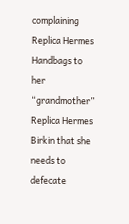complaining Replica Hermes Handbags to her “grandmother” Replica Hermes Birkin that she needs to defecate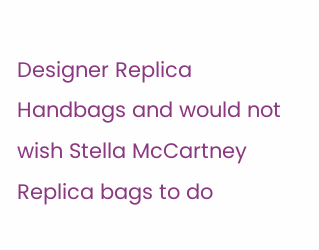Designer Replica Handbags and would not wish Stella McCartney Replica bags to do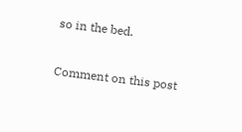so in the bed.

Comment on this post